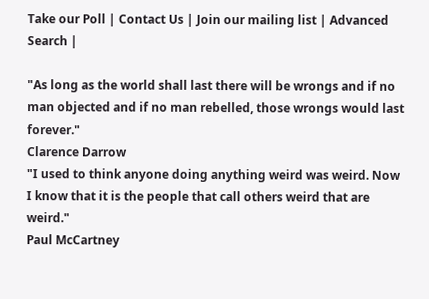Take our Poll | Contact Us | Join our mailing list | Advanced Search |

"As long as the world shall last there will be wrongs and if no man objected and if no man rebelled, those wrongs would last forever."
Clarence Darrow
"I used to think anyone doing anything weird was weird. Now I know that it is the people that call others weird that are weird."
Paul McCartney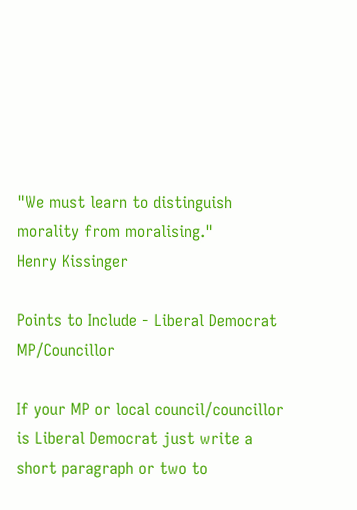"We must learn to distinguish morality from moralising."
Henry Kissinger

Points to Include - Liberal Democrat MP/Councillor

If your MP or local council/councillor is Liberal Democrat just write a short paragraph or two to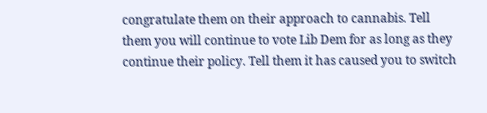congratulate them on their approach to cannabis. Tell them you will continue to vote Lib Dem for as long as they continue their policy. Tell them it has caused you to switch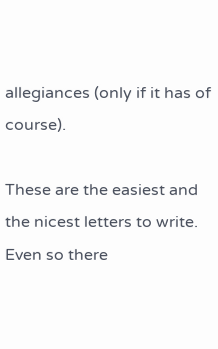allegiances (only if it has of course).

These are the easiest and the nicest letters to write. Even so there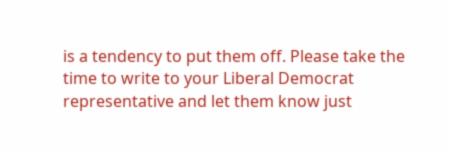is a tendency to put them off. Please take the time to write to your Liberal Democrat representative and let them know just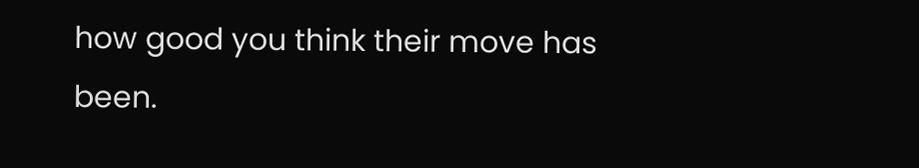how good you think their move has been.